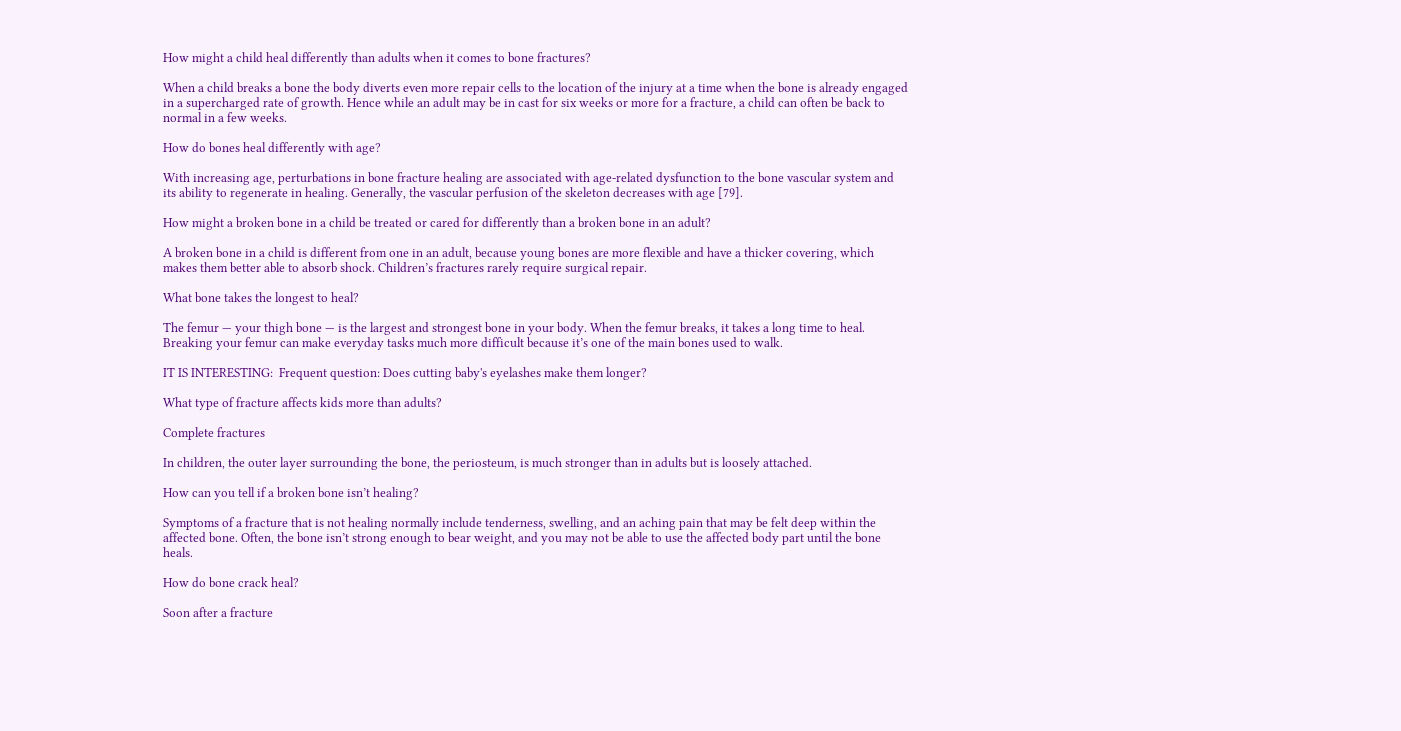How might a child heal differently than adults when it comes to bone fractures?

When a child breaks a bone the body diverts even more repair cells to the location of the injury at a time when the bone is already engaged in a supercharged rate of growth. Hence while an adult may be in cast for six weeks or more for a fracture, a child can often be back to normal in a few weeks.

How do bones heal differently with age?

With increasing age, perturbations in bone fracture healing are associated with age-related dysfunction to the bone vascular system and its ability to regenerate in healing. Generally, the vascular perfusion of the skeleton decreases with age [79].

How might a broken bone in a child be treated or cared for differently than a broken bone in an adult?

A broken bone in a child is different from one in an adult, because young bones are more flexible and have a thicker covering, which makes them better able to absorb shock. Children’s fractures rarely require surgical repair.

What bone takes the longest to heal?

The femur — your thigh bone — is the largest and strongest bone in your body. When the femur breaks, it takes a long time to heal. Breaking your femur can make everyday tasks much more difficult because it’s one of the main bones used to walk.

IT IS INTERESTING:  Frequent question: Does cutting baby's eyelashes make them longer?

What type of fracture affects kids more than adults?

Complete fractures

In children, the outer layer surrounding the bone, the periosteum, is much stronger than in adults but is loosely attached.

How can you tell if a broken bone isn’t healing?

Symptoms of a fracture that is not healing normally include tenderness, swelling, and an aching pain that may be felt deep within the affected bone. Often, the bone isn’t strong enough to bear weight, and you may not be able to use the affected body part until the bone heals.

How do bone crack heal?

Soon after a fracture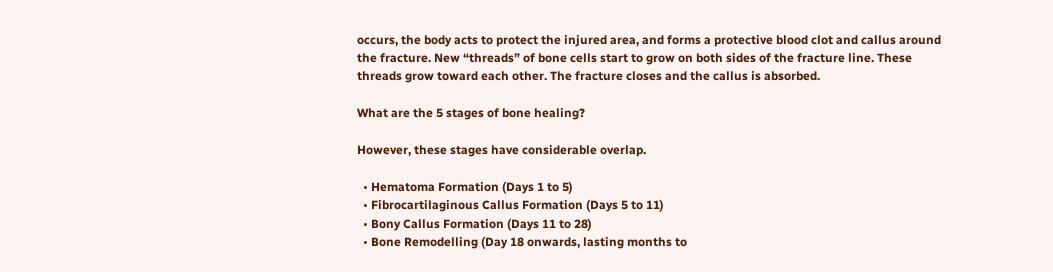occurs, the body acts to protect the injured area, and forms a protective blood clot and callus around the fracture. New “threads” of bone cells start to grow on both sides of the fracture line. These threads grow toward each other. The fracture closes and the callus is absorbed.

What are the 5 stages of bone healing?

However, these stages have considerable overlap.

  • Hematoma Formation (Days 1 to 5)
  • Fibrocartilaginous Callus Formation (Days 5 to 11)
  • Bony Callus Formation (Days 11 to 28)
  • Bone Remodelling (Day 18 onwards, lasting months to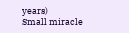years)
Small miracle